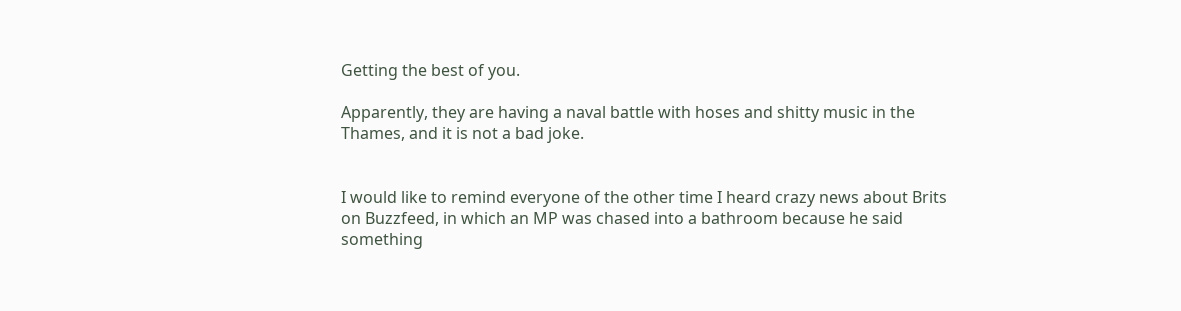Getting the best of you.

Apparently, they are having a naval battle with hoses and shitty music in the Thames, and it is not a bad joke.


I would like to remind everyone of the other time I heard crazy news about Brits on Buzzfeed, in which an MP was chased into a bathroom because he said something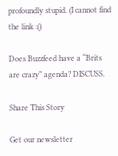profoundly stupid. (I cannot find the link :()

Does Buzzfeed have a “Brits are crazy” agenda? DISCUSS.

Share This Story

Get our newsletter